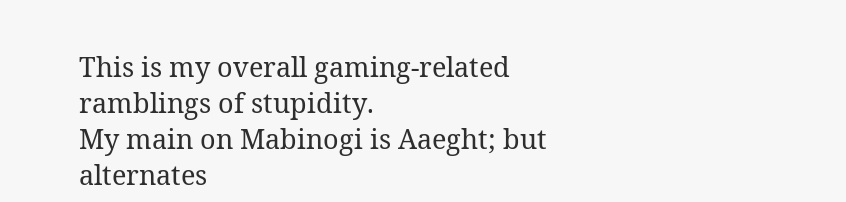This is my overall gaming-related ramblings of stupidity.
My main on Mabinogi is Aaeght; but alternates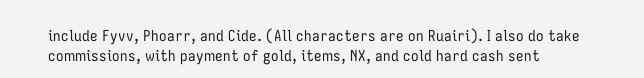include Fyvv, Phoarr, and Cide. (All characters are on Ruairi). I also do take commissions, with payment of gold, items, NX, and cold hard cash sent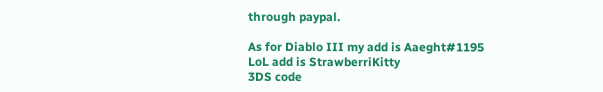through paypal.

As for Diablo III my add is Aaeght#1195
LoL add is StrawberriKitty
3DS code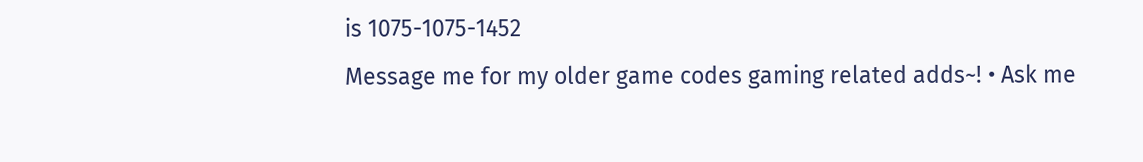is 1075-1075-1452
Message me for my older game codes gaming related adds~! • Ask me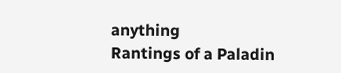anything
Rantings of a Paladin